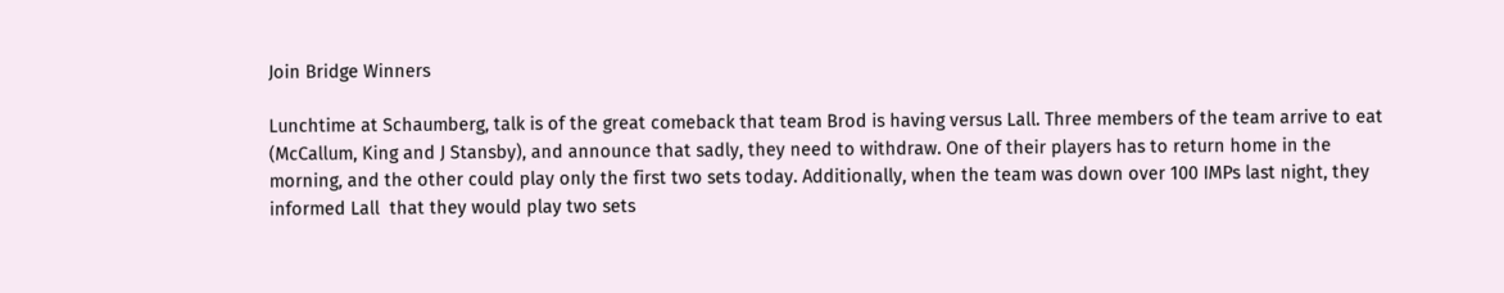Join Bridge Winners

Lunchtime at Schaumberg, talk is of the great comeback that team Brod is having versus Lall. Three members of the team arrive to eat  (McCallum, King and J Stansby), and announce that sadly, they need to withdraw. One of their players has to return home in the morning, and the other could play only the first two sets today. Additionally, when the team was down over 100 IMPs last night, they informed Lall  that they would play two sets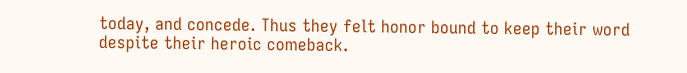today, and concede. Thus they felt honor bound to keep their word despite their heroic comeback.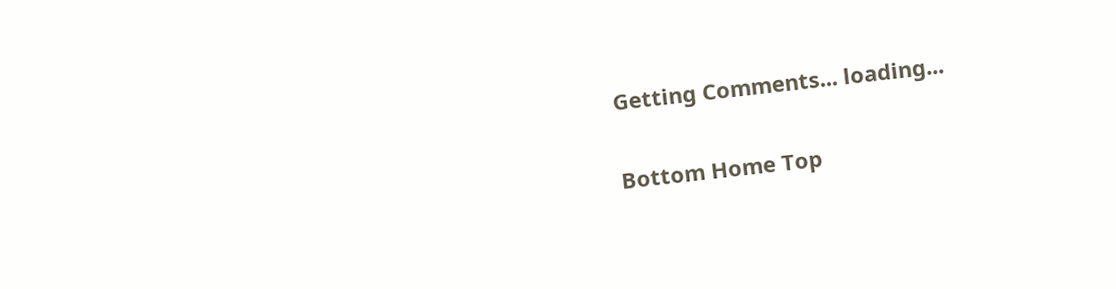Getting Comments... loading...

Bottom Home Top